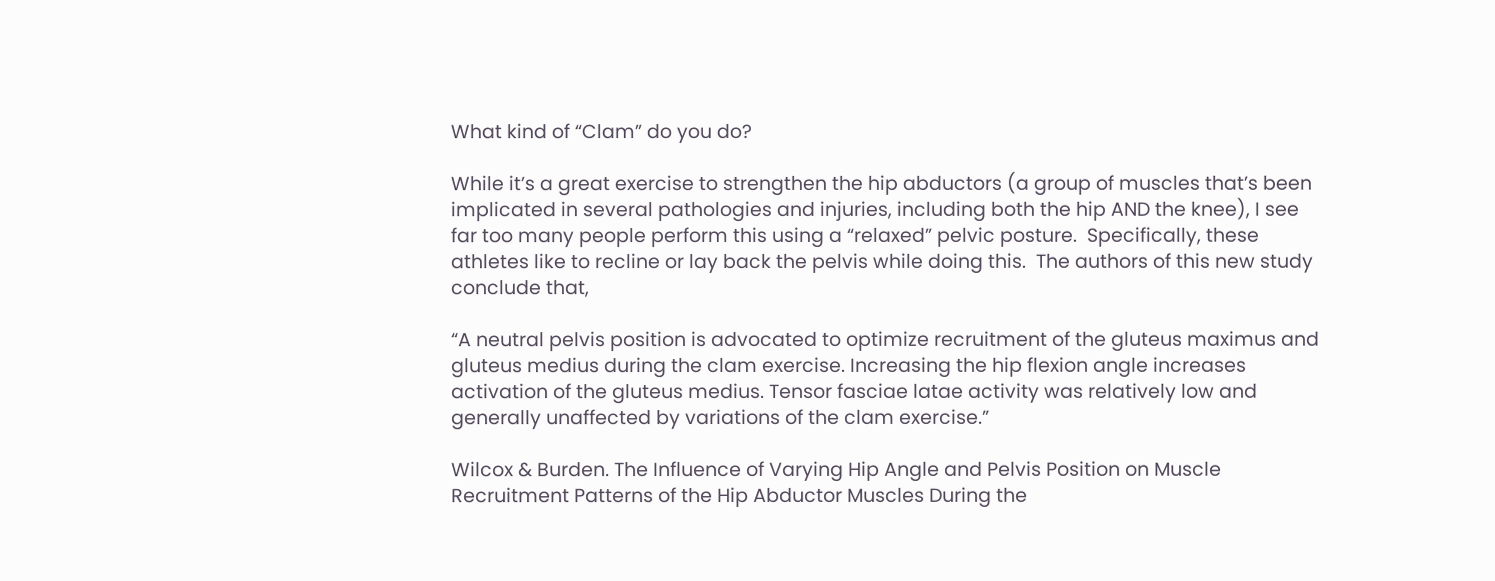What kind of “Clam” do you do?

While it’s a great exercise to strengthen the hip abductors (a group of muscles that’s been implicated in several pathologies and injuries, including both the hip AND the knee), I see far too many people perform this using a “relaxed” pelvic posture.  Specifically, these athletes like to recline or lay back the pelvis while doing this.  The authors of this new study conclude that,

“A neutral pelvis position is advocated to optimize recruitment of the gluteus maximus and gluteus medius during the clam exercise. Increasing the hip flexion angle increases activation of the gluteus medius. Tensor fasciae latae activity was relatively low and generally unaffected by variations of the clam exercise.”

Wilcox & Burden. The Influence of Varying Hip Angle and Pelvis Position on Muscle Recruitment Patterns of the Hip Abductor Muscles During the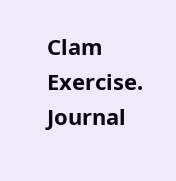Clam Exercise. Journal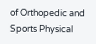of Orthopedic and Sports Physical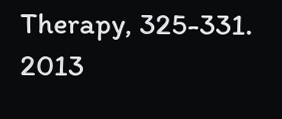Therapy, 325-331. 2013